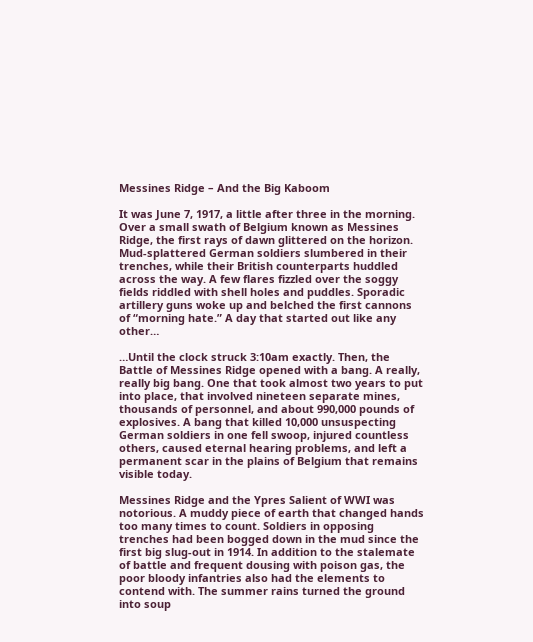Messines Ridge – And the Big Kaboom

It was June 7, 1917, a little after three in the morning. Over a small swath of Belgium known as Messines Ridge, the first rays of dawn glittered on the horizon. Mud-splattered German soldiers slumbered in their trenches, while their British counterparts huddled across the way. A few flares fizzled over the soggy fields riddled with shell holes and puddles. Sporadic artillery guns woke up and belched the first cannons of “morning hate.” A day that started out like any other…

…Until the clock struck 3:10am exactly. Then, the Battle of Messines Ridge opened with a bang. A really, really big bang. One that took almost two years to put into place, that involved nineteen separate mines, thousands of personnel, and about 990,000 pounds of explosives. A bang that killed 10,000 unsuspecting German soldiers in one fell swoop, injured countless others, caused eternal hearing problems, and left a permanent scar in the plains of Belgium that remains visible today.

Messines Ridge and the Ypres Salient of WWI was notorious. A muddy piece of earth that changed hands too many times to count. Soldiers in opposing trenches had been bogged down in the mud since the first big slug-out in 1914. In addition to the stalemate of battle and frequent dousing with poison gas, the poor bloody infantries also had the elements to contend with. The summer rains turned the ground into soup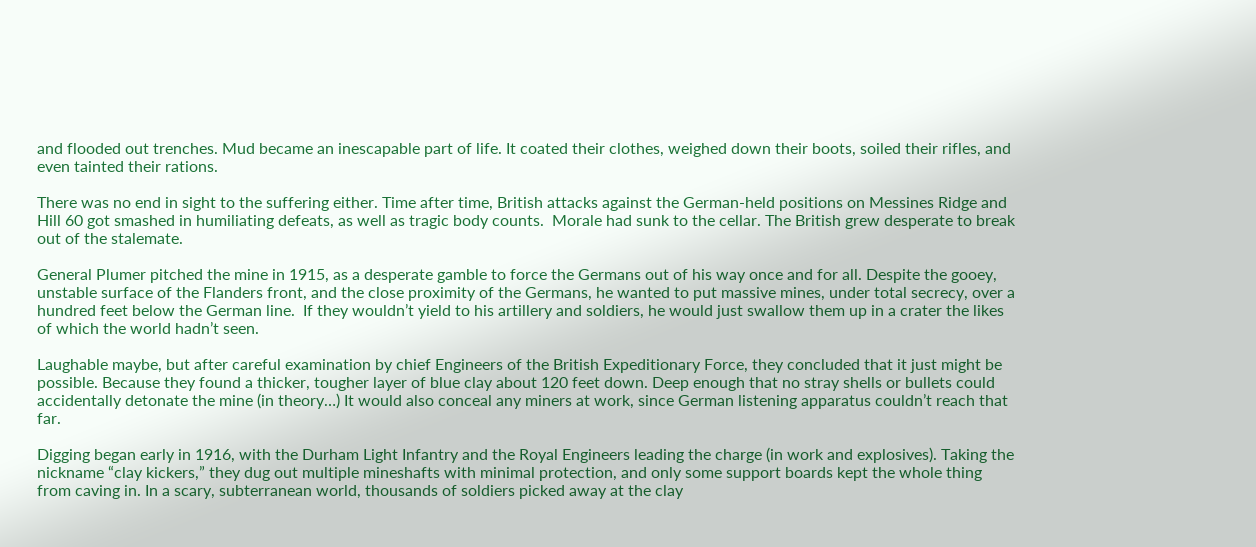and flooded out trenches. Mud became an inescapable part of life. It coated their clothes, weighed down their boots, soiled their rifles, and even tainted their rations.

There was no end in sight to the suffering either. Time after time, British attacks against the German-held positions on Messines Ridge and Hill 60 got smashed in humiliating defeats, as well as tragic body counts.  Morale had sunk to the cellar. The British grew desperate to break out of the stalemate.

General Plumer pitched the mine in 1915, as a desperate gamble to force the Germans out of his way once and for all. Despite the gooey, unstable surface of the Flanders front, and the close proximity of the Germans, he wanted to put massive mines, under total secrecy, over a hundred feet below the German line.  If they wouldn’t yield to his artillery and soldiers, he would just swallow them up in a crater the likes of which the world hadn’t seen.

Laughable maybe, but after careful examination by chief Engineers of the British Expeditionary Force, they concluded that it just might be possible. Because they found a thicker, tougher layer of blue clay about 120 feet down. Deep enough that no stray shells or bullets could accidentally detonate the mine (in theory…) It would also conceal any miners at work, since German listening apparatus couldn’t reach that far.

Digging began early in 1916, with the Durham Light Infantry and the Royal Engineers leading the charge (in work and explosives). Taking the nickname “clay kickers,” they dug out multiple mineshafts with minimal protection, and only some support boards kept the whole thing from caving in. In a scary, subterranean world, thousands of soldiers picked away at the clay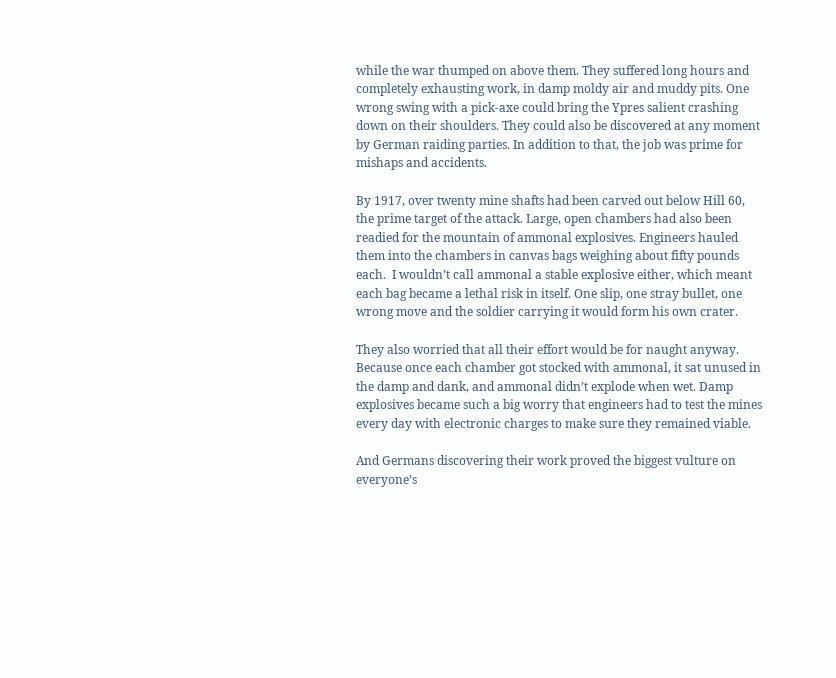while the war thumped on above them. They suffered long hours and completely exhausting work, in damp moldy air and muddy pits. One wrong swing with a pick-axe could bring the Ypres salient crashing down on their shoulders. They could also be discovered at any moment by German raiding parties. In addition to that, the job was prime for mishaps and accidents.

By 1917, over twenty mine shafts had been carved out below Hill 60, the prime target of the attack. Large, open chambers had also been readied for the mountain of ammonal explosives. Engineers hauled them into the chambers in canvas bags weighing about fifty pounds each.  I wouldn’t call ammonal a stable explosive either, which meant each bag became a lethal risk in itself. One slip, one stray bullet, one wrong move and the soldier carrying it would form his own crater.

They also worried that all their effort would be for naught anyway. Because once each chamber got stocked with ammonal, it sat unused in the damp and dank, and ammonal didn’t explode when wet. Damp explosives became such a big worry that engineers had to test the mines every day with electronic charges to make sure they remained viable.

And Germans discovering their work proved the biggest vulture on everyone’s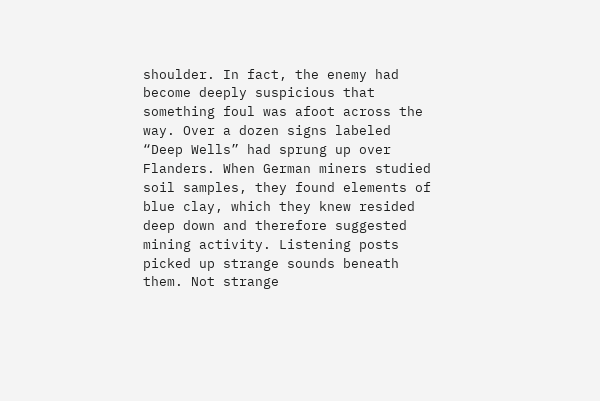shoulder. In fact, the enemy had become deeply suspicious that something foul was afoot across the way. Over a dozen signs labeled “Deep Wells” had sprung up over Flanders. When German miners studied soil samples, they found elements of blue clay, which they knew resided deep down and therefore suggested mining activity. Listening posts picked up strange sounds beneath them. Not strange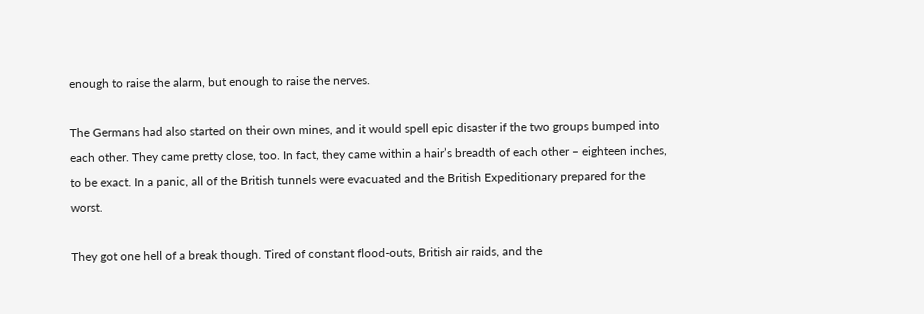enough to raise the alarm, but enough to raise the nerves.

The Germans had also started on their own mines, and it would spell epic disaster if the two groups bumped into each other. They came pretty close, too. In fact, they came within a hair’s breadth of each other – eighteen inches, to be exact. In a panic, all of the British tunnels were evacuated and the British Expeditionary prepared for the worst.

They got one hell of a break though. Tired of constant flood-outs, British air raids, and the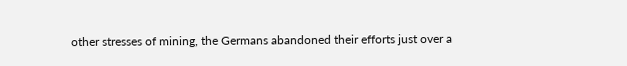other stresses of mining, the Germans abandoned their efforts just over a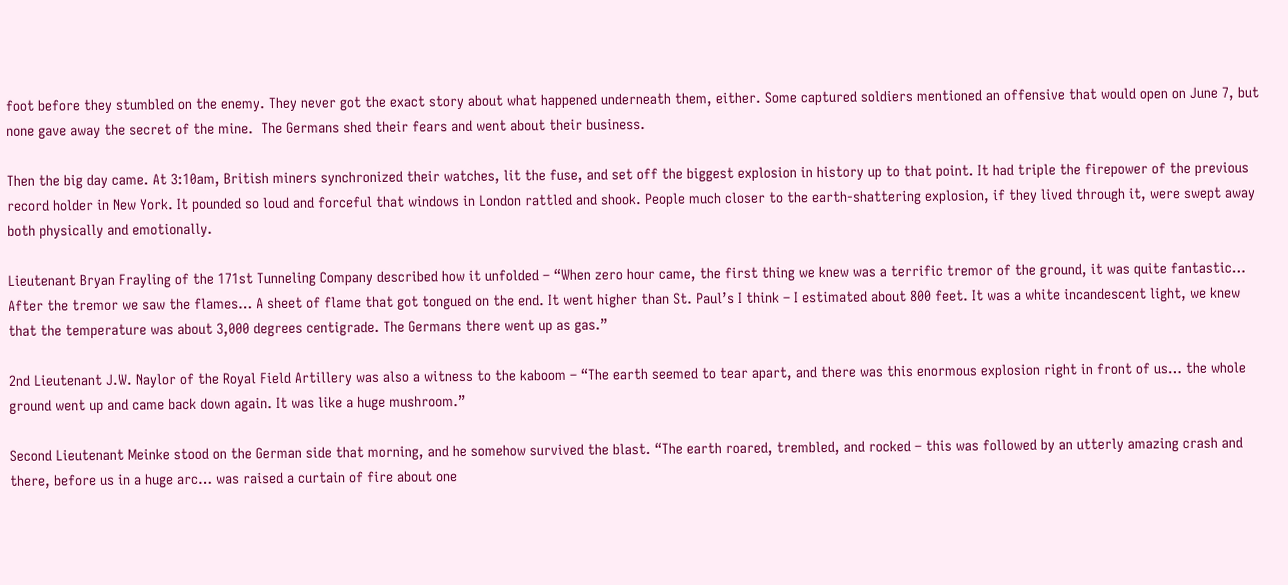foot before they stumbled on the enemy. They never got the exact story about what happened underneath them, either. Some captured soldiers mentioned an offensive that would open on June 7, but none gave away the secret of the mine.  The Germans shed their fears and went about their business.

Then the big day came. At 3:10am, British miners synchronized their watches, lit the fuse, and set off the biggest explosion in history up to that point. It had triple the firepower of the previous record holder in New York. It pounded so loud and forceful that windows in London rattled and shook. People much closer to the earth-shattering explosion, if they lived through it, were swept away both physically and emotionally.

Lieutenant Bryan Frayling of the 171st Tunneling Company described how it unfolded – “When zero hour came, the first thing we knew was a terrific tremor of the ground, it was quite fantastic… After the tremor we saw the flames… A sheet of flame that got tongued on the end. It went higher than St. Paul’s I think – I estimated about 800 feet. It was a white incandescent light, we knew that the temperature was about 3,000 degrees centigrade. The Germans there went up as gas.”

2nd Lieutenant J.W. Naylor of the Royal Field Artillery was also a witness to the kaboom – “The earth seemed to tear apart, and there was this enormous explosion right in front of us… the whole ground went up and came back down again. It was like a huge mushroom.”

Second Lieutenant Meinke stood on the German side that morning, and he somehow survived the blast. “The earth roared, trembled, and rocked – this was followed by an utterly amazing crash and there, before us in a huge arc… was raised a curtain of fire about one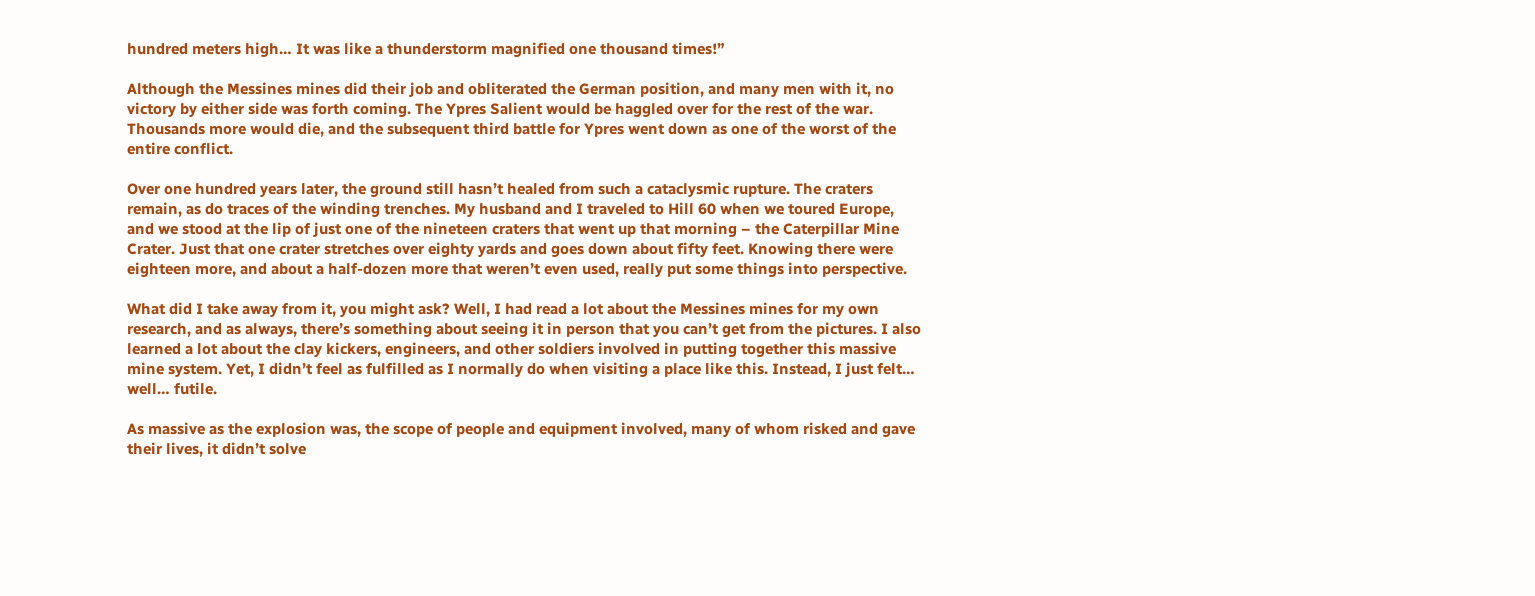hundred meters high… It was like a thunderstorm magnified one thousand times!”

Although the Messines mines did their job and obliterated the German position, and many men with it, no victory by either side was forth coming. The Ypres Salient would be haggled over for the rest of the war.  Thousands more would die, and the subsequent third battle for Ypres went down as one of the worst of the entire conflict.

Over one hundred years later, the ground still hasn’t healed from such a cataclysmic rupture. The craters remain, as do traces of the winding trenches. My husband and I traveled to Hill 60 when we toured Europe, and we stood at the lip of just one of the nineteen craters that went up that morning – the Caterpillar Mine Crater. Just that one crater stretches over eighty yards and goes down about fifty feet. Knowing there were eighteen more, and about a half-dozen more that weren’t even used, really put some things into perspective.

What did I take away from it, you might ask? Well, I had read a lot about the Messines mines for my own research, and as always, there’s something about seeing it in person that you can’t get from the pictures. I also learned a lot about the clay kickers, engineers, and other soldiers involved in putting together this massive mine system. Yet, I didn’t feel as fulfilled as I normally do when visiting a place like this. Instead, I just felt… well… futile.

As massive as the explosion was, the scope of people and equipment involved, many of whom risked and gave their lives, it didn’t solve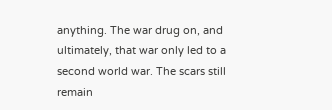anything. The war drug on, and ultimately, that war only led to a second world war. The scars still remain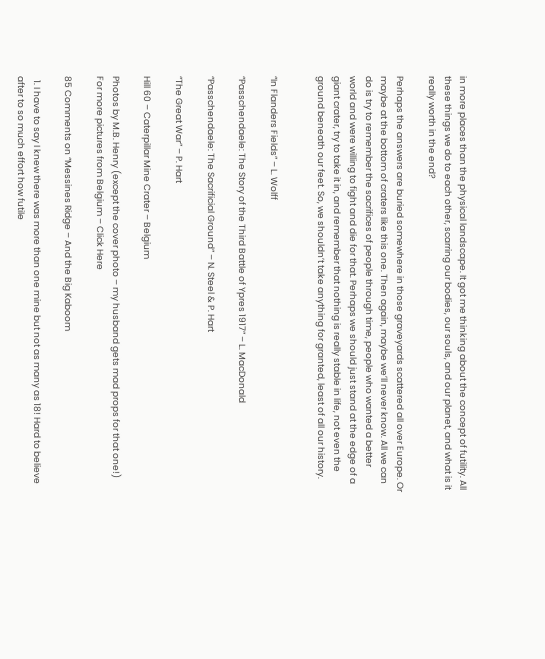in more places than the physical landscape. It got me thinking about the concept of futility. All these things we do to each other, scarring our bodies, our souls, and our planet, and what is it really worth in the end?

Perhaps the answers are buried somewhere in those graveyards scattered all over Europe. Or maybe at the bottom of craters like this one. Then again, maybe we’ll never know. All we can do is try to remember the sacrifices of people through time, people who wanted a better world and were willing to fight and die for that. Perhaps we should just stand at the edge of a giant crater, try to take it in, and remember that nothing is really stable in life, not even the ground beneath our feet. So, we shouldn’t take anything for granted, least of all our history.


“In Flanders Fields” – L. Wolff

“Passchendaele: The Story of the Third Battle of Ypres 1917” – L. MacDonald

“Passchendaele: The Sacrificial Ground” – N. Steel & P. Hart

“The Great War” – P. Hart

Hill 60 – Caterpillar Mine Crater – Belgium

Photos by M.B. Henry (except the cover photo – my husband gets mad props for that one!)  For more pictures from Belgium – Click Here

85 Comments on “Messines Ridge – And the Big Kaboom

  1. I have to say I knew there was more than one mine but not as many as 18! Hard to believe after to so much effort how futile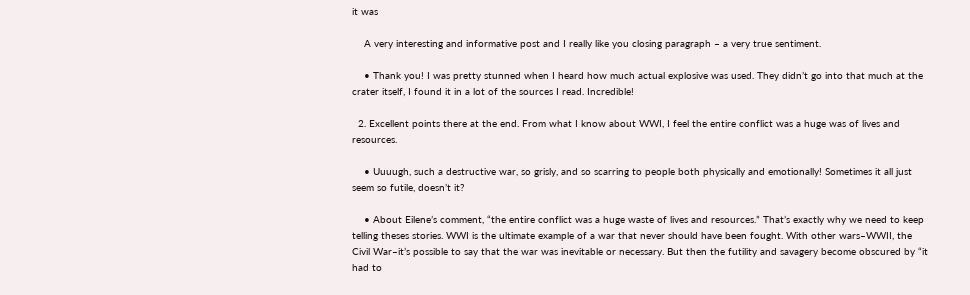it was

    A very interesting and informative post and I really like you closing paragraph – a very true sentiment.

    • Thank you! I was pretty stunned when I heard how much actual explosive was used. They didn’t go into that much at the crater itself, I found it in a lot of the sources I read. Incredible!

  2. Excellent points there at the end. From what I know about WWI, I feel the entire conflict was a huge was of lives and resources.

    • Uuuugh, such a destructive war, so grisly, and so scarring to people both physically and emotionally! Sometimes it all just seem so futile, doesn’t it?

    • About Eilene’s comment, “the entire conflict was a huge waste of lives and resources.” That’s exactly why we need to keep telling theses stories. WWI is the ultimate example of a war that never should have been fought. With other wars–WWII, the Civil War–it’s possible to say that the war was inevitable or necessary. But then the futility and savagery become obscured by “it had to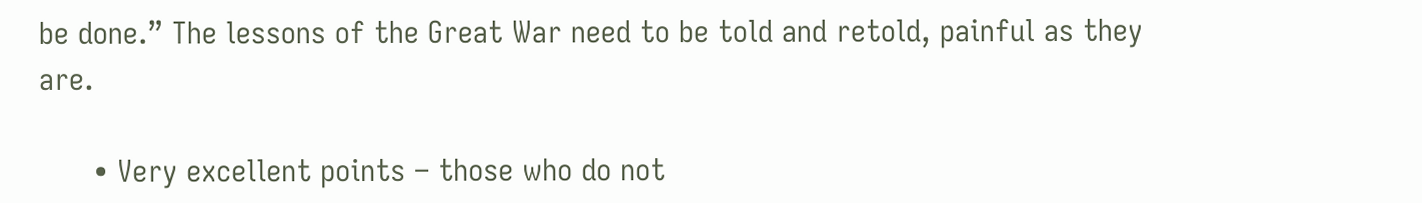be done.” The lessons of the Great War need to be told and retold, painful as they are.

      • Very excellent points – those who do not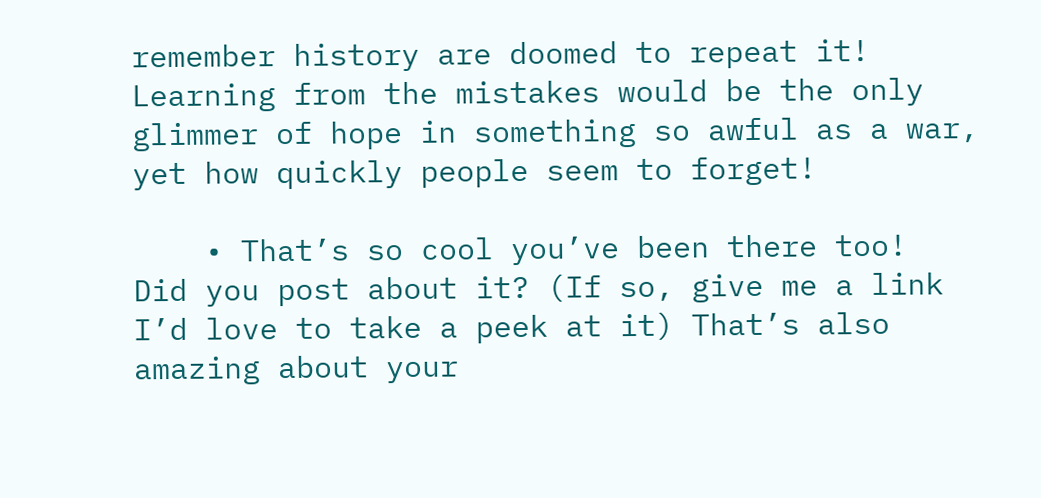remember history are doomed to repeat it! Learning from the mistakes would be the only glimmer of hope in something so awful as a war, yet how quickly people seem to forget!

    • That’s so cool you’ve been there too!  Did you post about it? (If so, give me a link I’d love to take a peek at it) That’s also amazing about your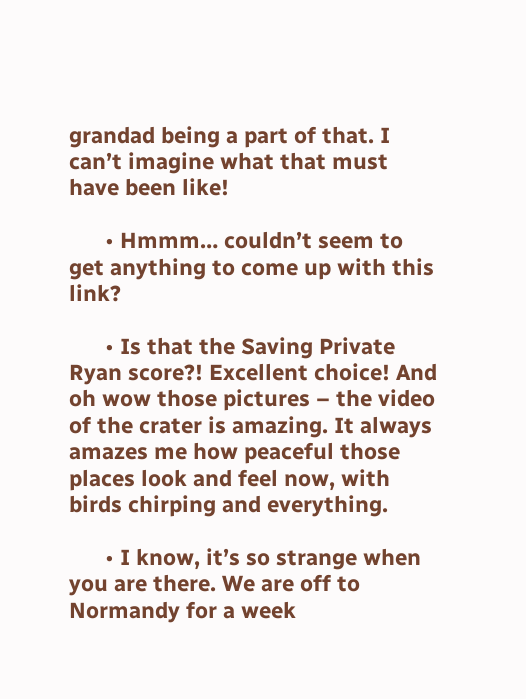grandad being a part of that. I can’t imagine what that must have been like!

      • Hmmm… couldn’t seem to get anything to come up with this link?

      • Is that the Saving Private Ryan score?! Excellent choice! And oh wow those pictures – the video of the crater is amazing. It always amazes me how peaceful those places look and feel now, with birds chirping and everything.

      • I know, it’s so strange when you are there. We are off to Normandy for a week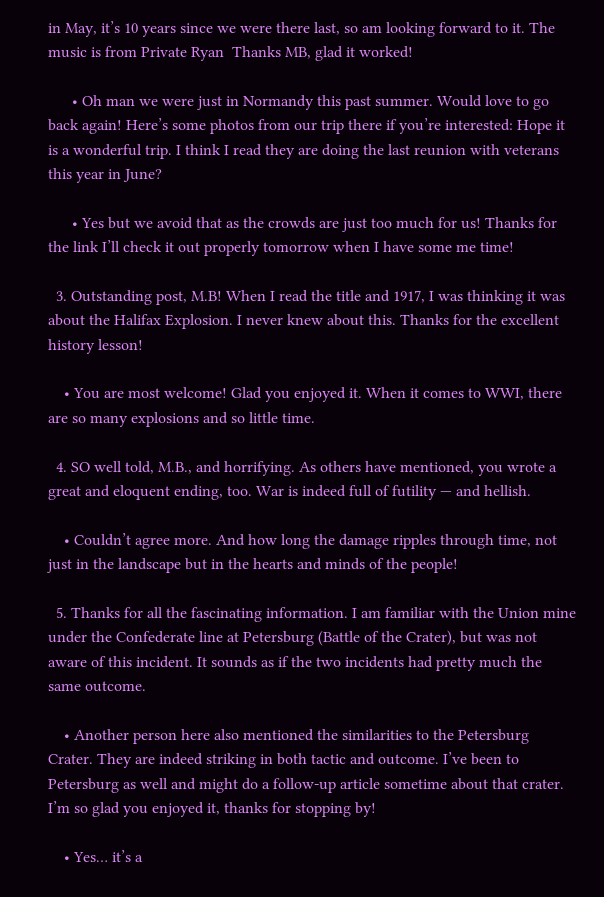in May, it’s 10 years since we were there last, so am looking forward to it. The music is from Private Ryan  Thanks MB, glad it worked!

      • Oh man we were just in Normandy this past summer. Would love to go back again! Here’s some photos from our trip there if you’re interested: Hope it is a wonderful trip. I think I read they are doing the last reunion with veterans this year in June?

      • Yes but we avoid that as the crowds are just too much for us! Thanks for the link I’ll check it out properly tomorrow when I have some me time!

  3. Outstanding post, M.B! When I read the title and 1917, I was thinking it was about the Halifax Explosion. I never knew about this. Thanks for the excellent history lesson!

    • You are most welcome! Glad you enjoyed it. When it comes to WWI, there are so many explosions and so little time.

  4. SO well told, M.B., and horrifying. As others have mentioned, you wrote a great and eloquent ending, too. War is indeed full of futility — and hellish.

    • Couldn’t agree more. And how long the damage ripples through time, not just in the landscape but in the hearts and minds of the people!

  5. Thanks for all the fascinating information. I am familiar with the Union mine under the Confederate line at Petersburg (Battle of the Crater), but was not aware of this incident. It sounds as if the two incidents had pretty much the same outcome.

    • Another person here also mentioned the similarities to the Petersburg Crater. They are indeed striking in both tactic and outcome. I’ve been to Petersburg as well and might do a follow-up article sometime about that crater. I’m so glad you enjoyed it, thanks for stopping by!

    • Yes… it’s a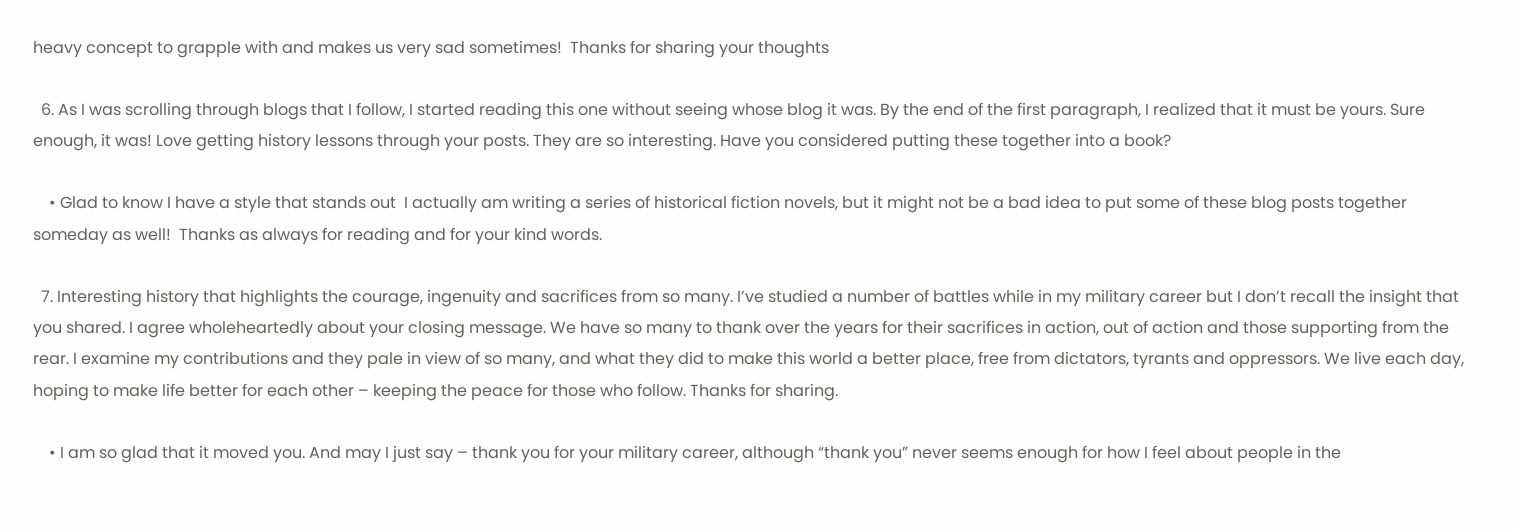heavy concept to grapple with and makes us very sad sometimes!  Thanks for sharing your thoughts

  6. As I was scrolling through blogs that I follow, I started reading this one without seeing whose blog it was. By the end of the first paragraph, I realized that it must be yours. Sure enough, it was! Love getting history lessons through your posts. They are so interesting. Have you considered putting these together into a book?

    • Glad to know I have a style that stands out  I actually am writing a series of historical fiction novels, but it might not be a bad idea to put some of these blog posts together someday as well!  Thanks as always for reading and for your kind words.

  7. Interesting history that highlights the courage, ingenuity and sacrifices from so many. I’ve studied a number of battles while in my military career but I don’t recall the insight that you shared. I agree wholeheartedly about your closing message. We have so many to thank over the years for their sacrifices in action, out of action and those supporting from the rear. I examine my contributions and they pale in view of so many, and what they did to make this world a better place, free from dictators, tyrants and oppressors. We live each day, hoping to make life better for each other – keeping the peace for those who follow. Thanks for sharing.

    • I am so glad that it moved you. And may I just say – thank you for your military career, although “thank you” never seems enough for how I feel about people in the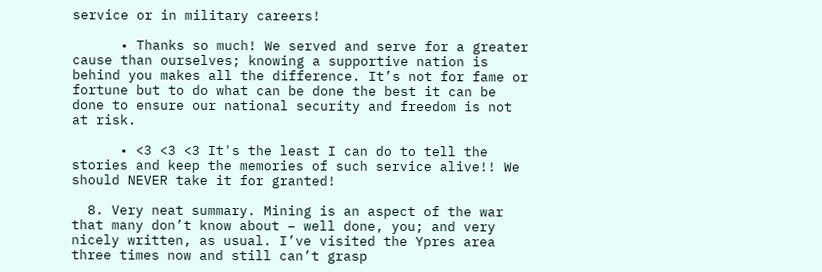service or in military careers!

      • Thanks so much! We served and serve for a greater cause than ourselves; knowing a supportive nation is behind you makes all the difference. It’s not for fame or fortune but to do what can be done the best it can be done to ensure our national security and freedom is not at risk.

      • <3 <3 <3 It's the least I can do to tell the stories and keep the memories of such service alive!! We should NEVER take it for granted!

  8. Very neat summary. Mining is an aspect of the war that many don’t know about – well done, you; and very nicely written, as usual. I’ve visited the Ypres area three times now and still can’t grasp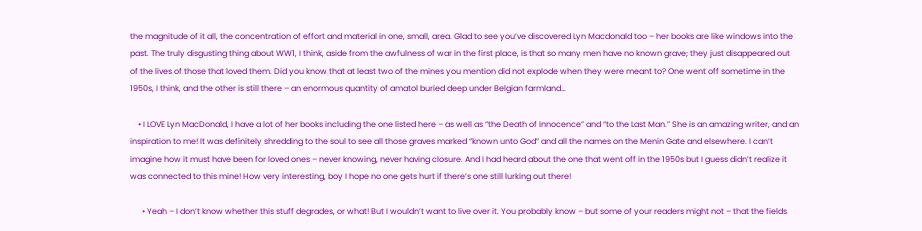the magnitude of it all, the concentration of effort and material in one, small, area. Glad to see you’ve discovered Lyn Macdonald too – her books are like windows into the past. The truly disgusting thing about WW1, I think, aside from the awfulness of war in the first place, is that so many men have no known grave; they just disappeared out of the lives of those that loved them. Did you know that at least two of the mines you mention did not explode when they were meant to? One went off sometime in the 1950s, I think, and the other is still there – an enormous quantity of amatol buried deep under Belgian farmland…

    • I LOVE Lyn MacDonald, I have a lot of her books including the one listed here – as well as “the Death of Innocence” and “to the Last Man.” She is an amazing writer, and an inspiration to me! It was definitely shredding to the soul to see all those graves marked “known unto God” and all the names on the Menin Gate and elsewhere. I can’t imagine how it must have been for loved ones – never knowing, never having closure. And I had heard about the one that went off in the 1950s but I guess didn’t realize it was connected to this mine! How very interesting, boy I hope no one gets hurt if there’s one still lurking out there!

      • Yeah – I don’t know whether this stuff degrades, or what! But I wouldn’t want to live over it. You probably know – but some of your readers might not – that the fields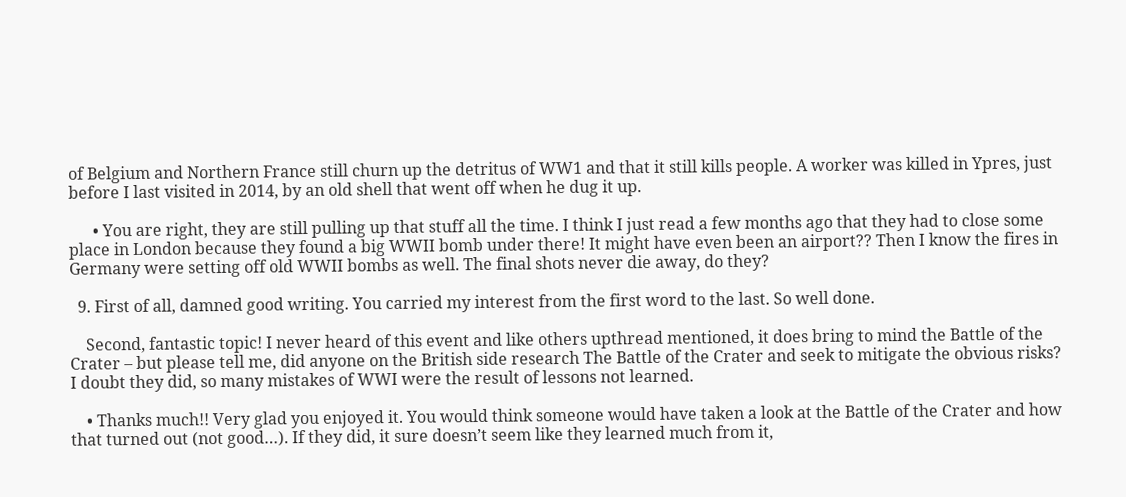of Belgium and Northern France still churn up the detritus of WW1 and that it still kills people. A worker was killed in Ypres, just before I last visited in 2014, by an old shell that went off when he dug it up.

      • You are right, they are still pulling up that stuff all the time. I think I just read a few months ago that they had to close some place in London because they found a big WWII bomb under there! It might have even been an airport?? Then I know the fires in Germany were setting off old WWII bombs as well. The final shots never die away, do they?

  9. First of all, damned good writing. You carried my interest from the first word to the last. So well done.

    Second, fantastic topic! I never heard of this event and like others upthread mentioned, it does bring to mind the Battle of the Crater – but please tell me, did anyone on the British side research The Battle of the Crater and seek to mitigate the obvious risks? I doubt they did, so many mistakes of WWI were the result of lessons not learned.

    • Thanks much!! Very glad you enjoyed it. You would think someone would have taken a look at the Battle of the Crater and how that turned out (not good…). If they did, it sure doesn’t seem like they learned much from it,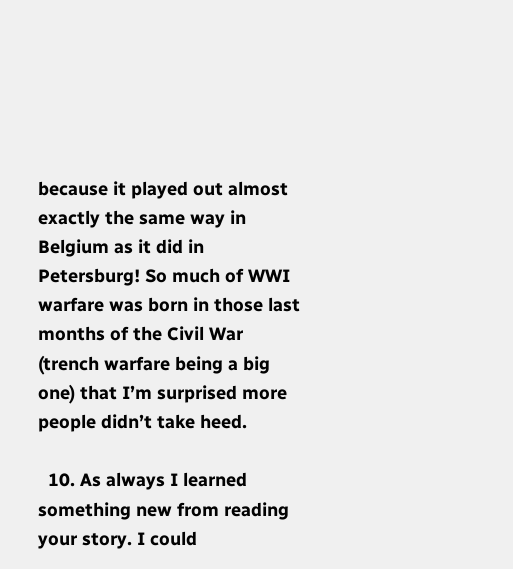because it played out almost exactly the same way in Belgium as it did in Petersburg! So much of WWI warfare was born in those last months of the Civil War (trench warfare being a big one) that I’m surprised more people didn’t take heed.

  10. As always I learned something new from reading your story. I could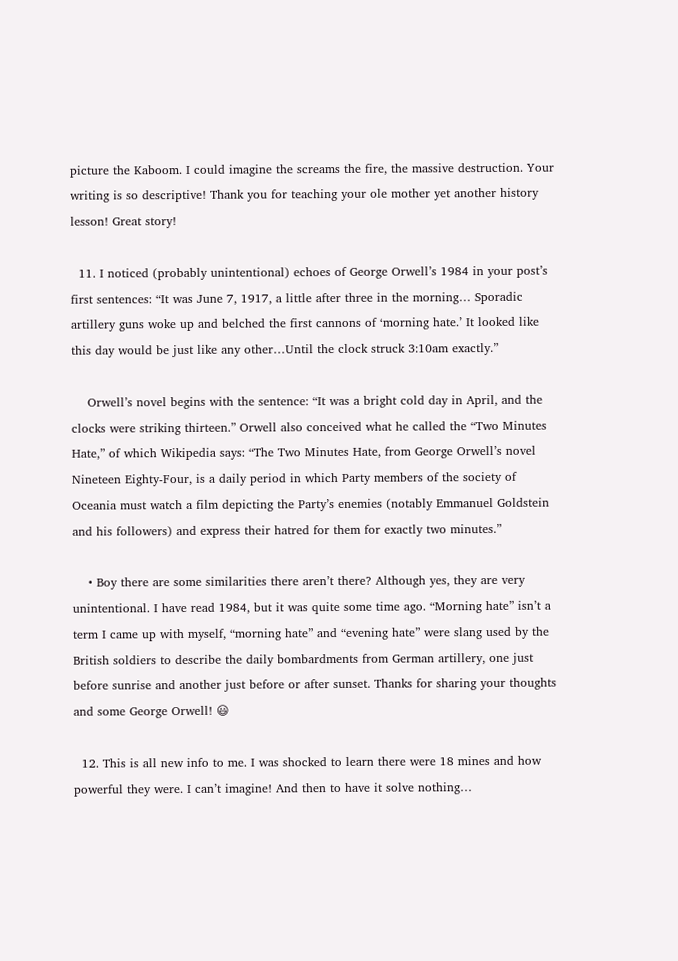picture the Kaboom. I could imagine the screams the fire, the massive destruction. Your writing is so descriptive! Thank you for teaching your ole mother yet another history lesson! Great story!

  11. I noticed (probably unintentional) echoes of George Orwell’s 1984 in your post’s first sentences: “It was June 7, 1917, a little after three in the morning… Sporadic artillery guns woke up and belched the first cannons of ‘morning hate.’ It looked like this day would be just like any other…Until the clock struck 3:10am exactly.”

    Orwell’s novel begins with the sentence: “It was a bright cold day in April, and the clocks were striking thirteen.” Orwell also conceived what he called the “Two Minutes Hate,” of which Wikipedia says: “The Two Minutes Hate, from George Orwell’s novel Nineteen Eighty-Four, is a daily period in which Party members of the society of Oceania must watch a film depicting the Party’s enemies (notably Emmanuel Goldstein and his followers) and express their hatred for them for exactly two minutes.”

    • Boy there are some similarities there aren’t there? Although yes, they are very unintentional. I have read 1984, but it was quite some time ago. “Morning hate” isn’t a term I came up with myself, “morning hate” and “evening hate” were slang used by the British soldiers to describe the daily bombardments from German artillery, one just before sunrise and another just before or after sunset. Thanks for sharing your thoughts and some George Orwell! 😃

  12. This is all new info to me. I was shocked to learn there were 18 mines and how powerful they were. I can’t imagine! And then to have it solve nothing…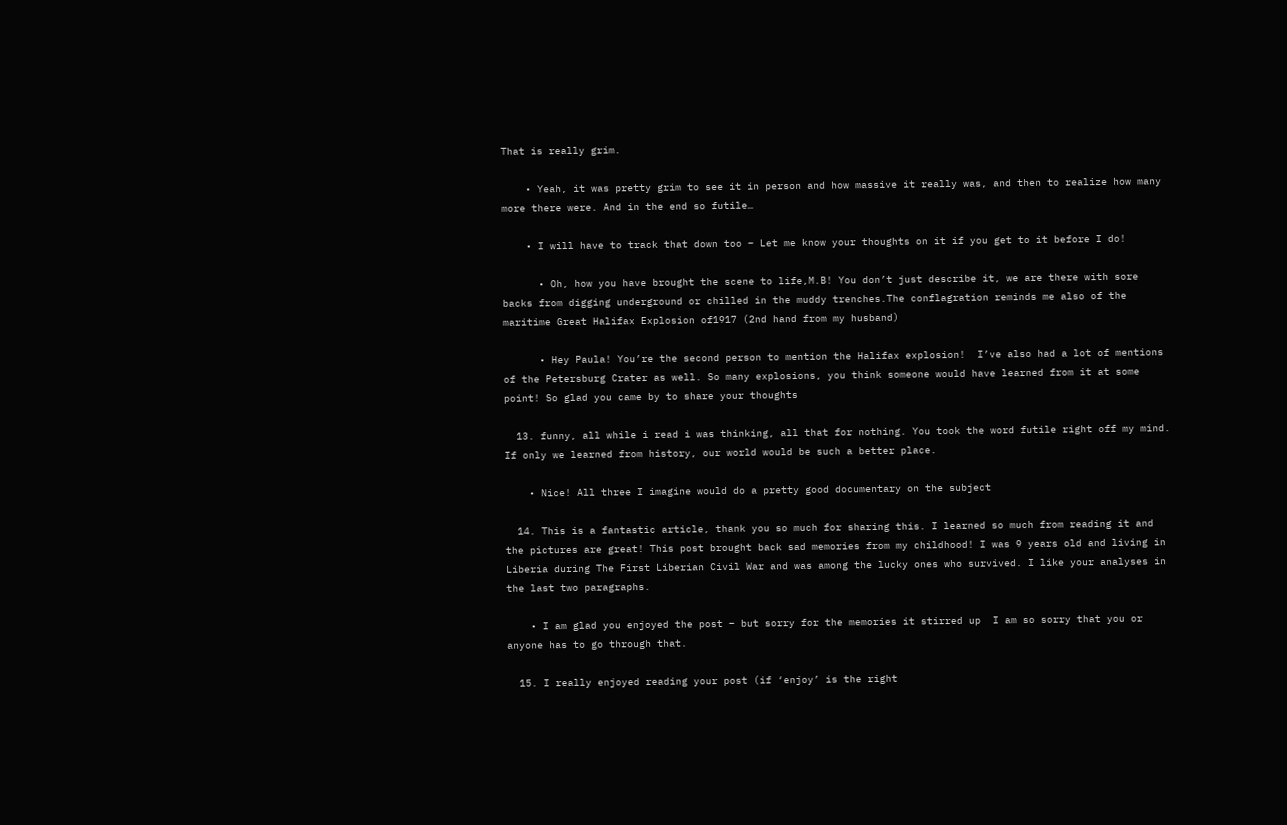That is really grim.

    • Yeah, it was pretty grim to see it in person and how massive it really was, and then to realize how many more there were. And in the end so futile…

    • I will have to track that down too – Let me know your thoughts on it if you get to it before I do!

      • Oh, how you have brought the scene to life,M.B! You don’t just describe it, we are there with sore backs from digging underground or chilled in the muddy trenches.The conflagration reminds me also of the maritime Great Halifax Explosion of1917 (2nd hand from my husband)

      • Hey Paula! You’re the second person to mention the Halifax explosion!  I’ve also had a lot of mentions of the Petersburg Crater as well. So many explosions, you think someone would have learned from it at some point! So glad you came by to share your thoughts

  13. funny, all while i read i was thinking, all that for nothing. You took the word futile right off my mind. If only we learned from history, our world would be such a better place.

    • Nice! All three I imagine would do a pretty good documentary on the subject

  14. This is a fantastic article, thank you so much for sharing this. I learned so much from reading it and the pictures are great! This post brought back sad memories from my childhood! I was 9 years old and living in Liberia during The First Liberian Civil War and was among the lucky ones who survived. I like your analyses in the last two paragraphs.

    • I am glad you enjoyed the post – but sorry for the memories it stirred up  I am so sorry that you or anyone has to go through that.

  15. I really enjoyed reading your post (if ‘enjoy’ is the right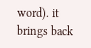word). it brings back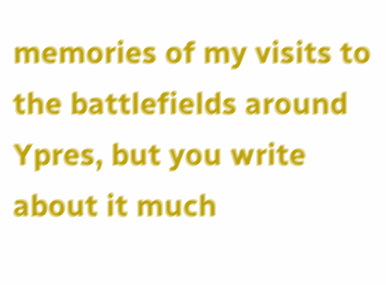memories of my visits to the battlefields around Ypres, but you write about it much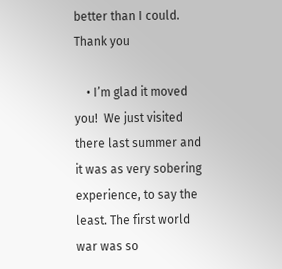better than I could. Thank you

    • I’m glad it moved you!  We just visited there last summer and it was as very sobering experience, to say the least. The first world war was so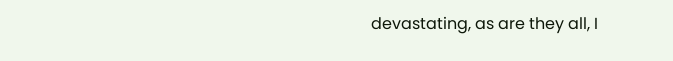devastating, as are they all, I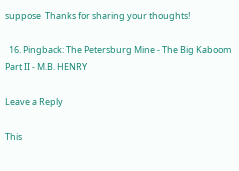suppose  Thanks for sharing your thoughts!

  16. Pingback: The Petersburg Mine - The Big Kaboom Part II - M.B. HENRY

Leave a Reply

This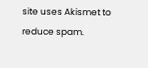site uses Akismet to reduce spam.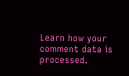Learn how your comment data is processed.